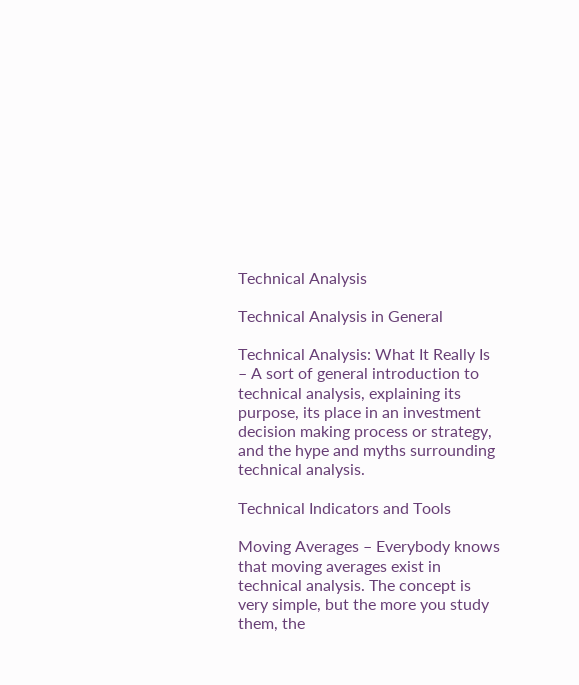Technical Analysis

Technical Analysis in General

Technical Analysis: What It Really Is – A sort of general introduction to technical analysis, explaining its purpose, its place in an investment decision making process or strategy, and the hype and myths surrounding technical analysis.

Technical Indicators and Tools

Moving Averages – Everybody knows that moving averages exist in technical analysis. The concept is very simple, but the more you study them, the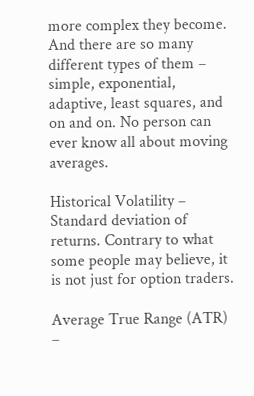more complex they become. And there are so many different types of them – simple, exponential, adaptive, least squares, and on and on. No person can ever know all about moving averages.

Historical Volatility – Standard deviation of returns. Contrary to what some people may believe, it is not just for option traders.

Average True Range (ATR) –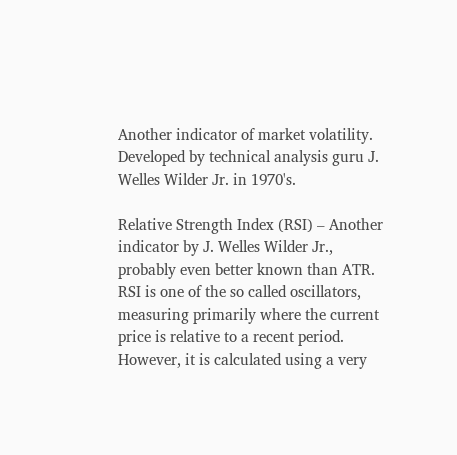Another indicator of market volatility. Developed by technical analysis guru J. Welles Wilder Jr. in 1970's.

Relative Strength Index (RSI) – Another indicator by J. Welles Wilder Jr., probably even better known than ATR. RSI is one of the so called oscillators, measuring primarily where the current price is relative to a recent period. However, it is calculated using a very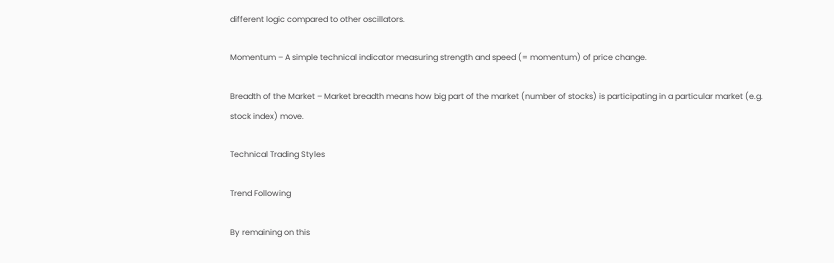different logic compared to other oscillators.

Momentum – A simple technical indicator measuring strength and speed (= momentum) of price change.

Breadth of the Market – Market breadth means how big part of the market (number of stocks) is participating in a particular market (e.g. stock index) move.

Technical Trading Styles

Trend Following

By remaining on this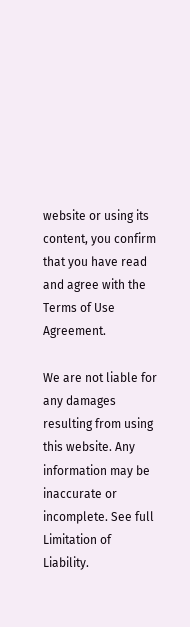website or using its content, you confirm that you have read and agree with the Terms of Use Agreement.

We are not liable for any damages resulting from using this website. Any information may be inaccurate or incomplete. See full Limitation of Liability.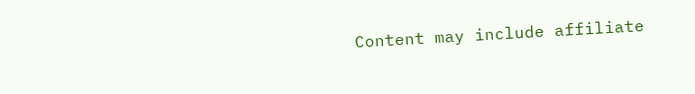Content may include affiliate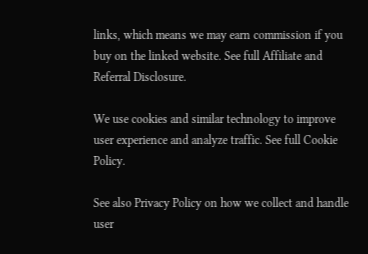links, which means we may earn commission if you buy on the linked website. See full Affiliate and Referral Disclosure.

We use cookies and similar technology to improve user experience and analyze traffic. See full Cookie Policy.

See also Privacy Policy on how we collect and handle user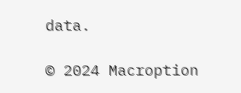data.

© 2024 Macroption